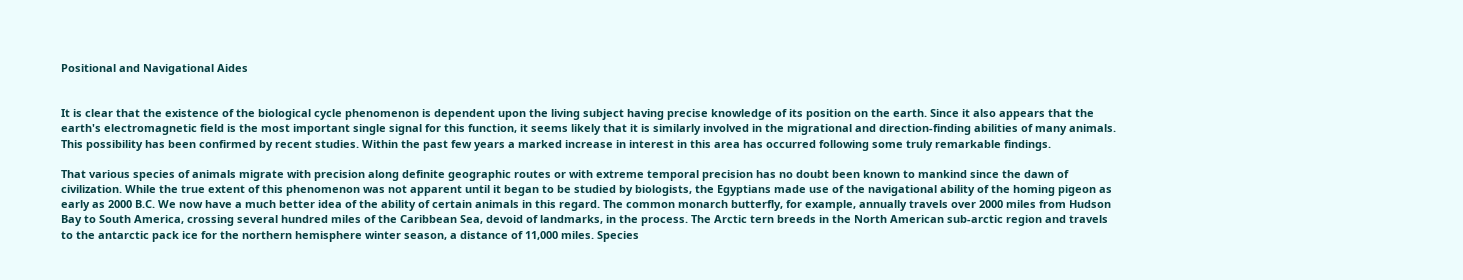Positional and Navigational Aides


It is clear that the existence of the biological cycle phenomenon is dependent upon the living subject having precise knowledge of its position on the earth. Since it also appears that the earth's electromagnetic field is the most important single signal for this function, it seems likely that it is similarly involved in the migrational and direction-finding abilities of many animals. This possibility has been confirmed by recent studies. Within the past few years a marked increase in interest in this area has occurred following some truly remarkable findings.

That various species of animals migrate with precision along definite geographic routes or with extreme temporal precision has no doubt been known to mankind since the dawn of civilization. While the true extent of this phenomenon was not apparent until it began to be studied by biologists, the Egyptians made use of the navigational ability of the homing pigeon as early as 2000 B.C. We now have a much better idea of the ability of certain animals in this regard. The common monarch butterfly, for example, annually travels over 2000 miles from Hudson Bay to South America, crossing several hundred miles of the Caribbean Sea, devoid of landmarks, in the process. The Arctic tern breeds in the North American sub-arctic region and travels to the antarctic pack ice for the northern hemisphere winter season, a distance of 11,000 miles. Species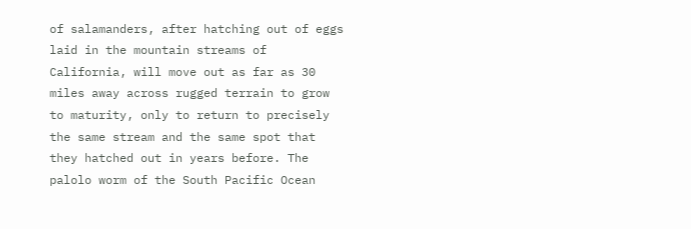of salamanders, after hatching out of eggs laid in the mountain streams of California, will move out as far as 30 miles away across rugged terrain to grow to maturity, only to return to precisely the same stream and the same spot that they hatched out in years before. The palolo worm of the South Pacific Ocean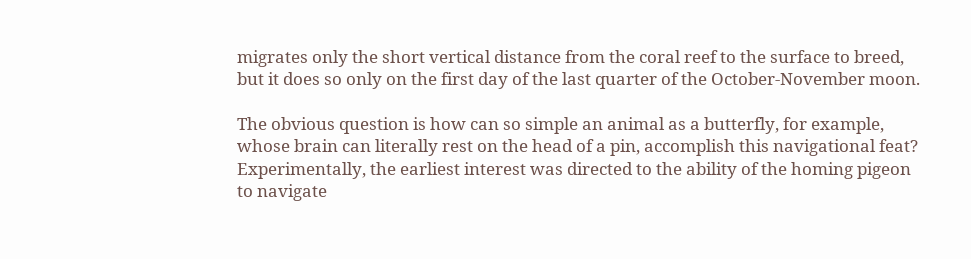migrates only the short vertical distance from the coral reef to the surface to breed, but it does so only on the first day of the last quarter of the October-November moon.

The obvious question is how can so simple an animal as a butterfly, for example, whose brain can literally rest on the head of a pin, accomplish this navigational feat? Experimentally, the earliest interest was directed to the ability of the homing pigeon to navigate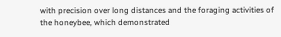with precision over long distances and the foraging activities of the honeybee, which demonstrated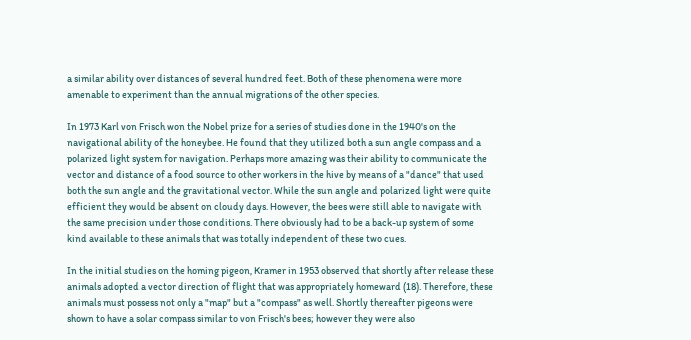a similar ability over distances of several hundred feet. Both of these phenomena were more amenable to experiment than the annual migrations of the other species.

In 1973 Karl von Frisch won the Nobel prize for a series of studies done in the 1940's on the navigational ability of the honeybee. He found that they utilized both a sun angle compass and a polarized light system for navigation. Perhaps more amazing was their ability to communicate the vector and distance of a food source to other workers in the hive by means of a "dance" that used both the sun angle and the gravitational vector. While the sun angle and polarized light were quite efficient they would be absent on cloudy days. However, the bees were still able to navigate with the same precision under those conditions. There obviously had to be a back-up system of some kind available to these animals that was totally independent of these two cues.

In the initial studies on the homing pigeon, Kramer in 1953 observed that shortly after release these animals adopted a vector direction of flight that was appropriately homeward (18). Therefore, these animals must possess not only a "map" but a "compass" as well. Shortly thereafter pigeons were shown to have a solar compass similar to von Frisch's bees; however they were also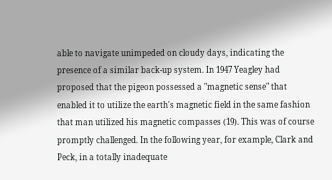able to navigate unimpeded on cloudy days, indicating the presence of a similar back-up system. In 1947 Yeagley had proposed that the pigeon possessed a "magnetic sense" that enabled it to utilize the earth's magnetic field in the same fashion that man utilized his magnetic compasses (19). This was of course promptly challenged. In the following year, for example, Clark and Peck, in a totally inadequate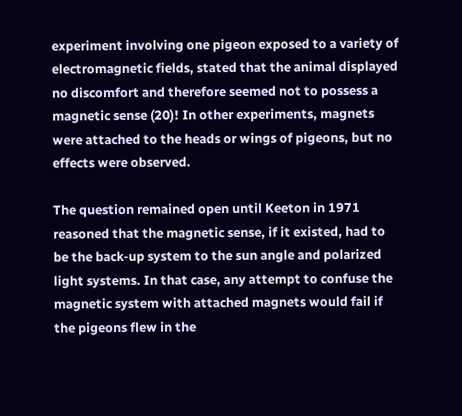experiment involving one pigeon exposed to a variety of electromagnetic fields, stated that the animal displayed no discomfort and therefore seemed not to possess a magnetic sense (20)! In other experiments, magnets were attached to the heads or wings of pigeons, but no effects were observed.

The question remained open until Keeton in 1971 reasoned that the magnetic sense, if it existed, had to be the back-up system to the sun angle and polarized light systems. In that case, any attempt to confuse the magnetic system with attached magnets would fail if the pigeons flew in the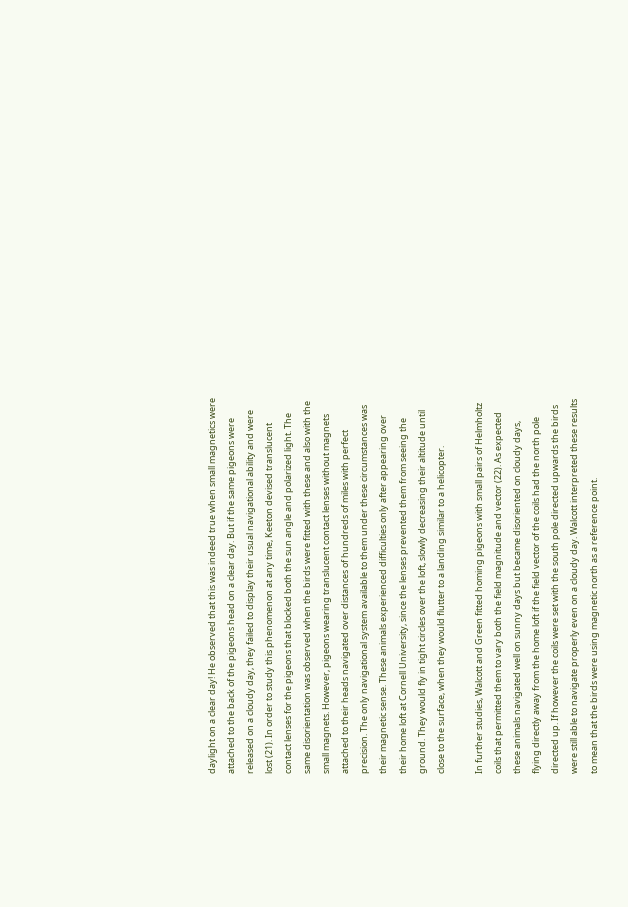daylight on a clear day! He observed that this was indeed true when small magnetics were attached to the back of the pigeons head on a clear day. But if the same pigeons were released on a cloudy day, they failed to display their usual navigational ability and were lost (21). In order to study this phenomenon at any time, Keeton devised translucent contact lenses for the pigeons that blocked both the sun angle and polarized light. The same disorientation was observed when the birds were fitted with these and also with the small magnets. However, pigeons wearing translucent contact lenses without magnets attached to their heads navigated over distances of hundreds of miles with perfect precision. The only navigational system available to them under these circumstances was their magnetic sense. These animals experienced difficulties only after appearing over their home loft at Cornell University, since the lenses prevented them from seeing the ground. They would fly in tight circles over the loft, slowly decreasing their altitude until close to the surface, when they would flutter to a landing similar to a helicopter.

In further studies, Walcott and Green fitted homing pigeons with small pairs of Helmholtz coils that permitted them to vary both the field magnitude and vector (22). As expected these animals navigated well on sunny days but became disoriented on cloudy days, flying directly away from the home loft if the field vector of the coils had the north pole directed up. If however the coils were set with the south pole directed upwards the birds were still able to navigate properly even on a cloudy day. Walcott interpreted these results to mean that the birds were using magnetic north as a reference point.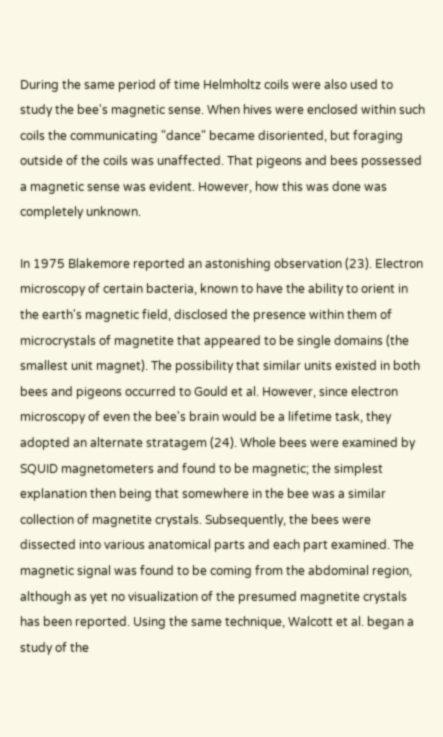During the same period of time Helmholtz coils were also used to study the bee's magnetic sense. When hives were enclosed within such coils the communicating "dance" became disoriented, but foraging outside of the coils was unaffected. That pigeons and bees possessed a magnetic sense was evident. However, how this was done was completely unknown.

In 1975 Blakemore reported an astonishing observation (23). Electron microscopy of certain bacteria, known to have the ability to orient in the earth's magnetic field, disclosed the presence within them of microcrystals of magnetite that appeared to be single domains (the smallest unit magnet). The possibility that similar units existed in both bees and pigeons occurred to Gould et al. However, since electron microscopy of even the bee's brain would be a lifetime task, they adopted an alternate stratagem (24). Whole bees were examined by SQUID magnetometers and found to be magnetic; the simplest explanation then being that somewhere in the bee was a similar collection of magnetite crystals. Subsequently, the bees were dissected into various anatomical parts and each part examined. The magnetic signal was found to be coming from the abdominal region, although as yet no visualization of the presumed magnetite crystals has been reported. Using the same technique, Walcott et al. began a study of the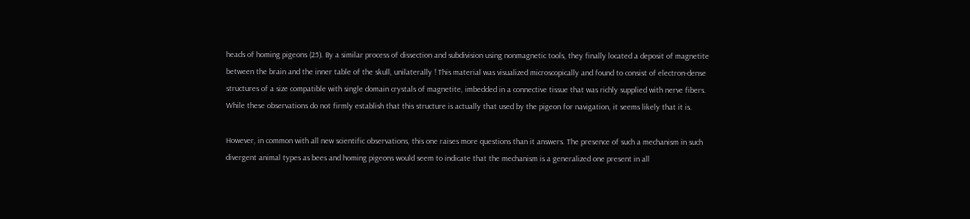heads of homing pigeons (25). By a similar process of dissection and subdivision using nonmagnetic tools, they finally located a deposit of magnetite between the brain and the inner table of the skull, unilaterally ! This material was visualized microscopically and found to consist of electron-dense structures of a size compatible with single domain crystals of magnetite, imbedded in a connective tissue that was richly supplied with nerve fibers. While these observations do not firmly establish that this structure is actually that used by the pigeon for navigation, it seems likely that it is.

However, in common with all new scientific observations, this one raises more questions than it answers. The presence of such a mechanism in such divergent animal types as bees and homing pigeons would seem to indicate that the mechanism is a generalized one present in all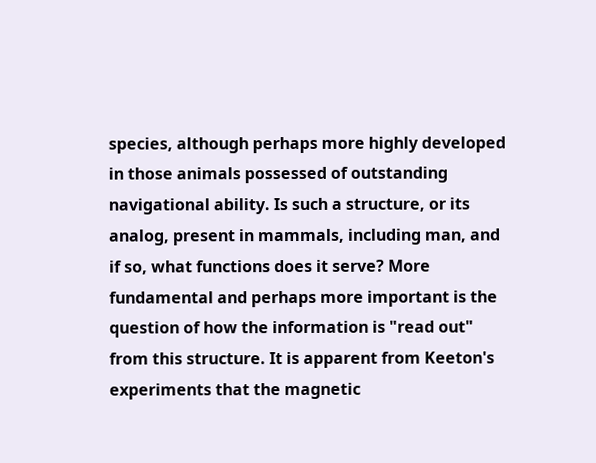species, although perhaps more highly developed in those animals possessed of outstanding navigational ability. Is such a structure, or its analog, present in mammals, including man, and if so, what functions does it serve? More fundamental and perhaps more important is the question of how the information is "read out" from this structure. It is apparent from Keeton's experiments that the magnetic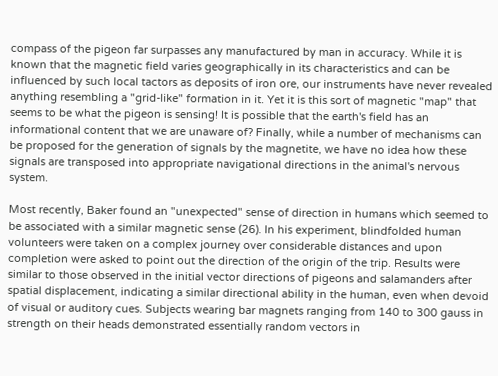compass of the pigeon far surpasses any manufactured by man in accuracy. While it is known that the magnetic field varies geographically in its characteristics and can be influenced by such local tactors as deposits of iron ore, our instruments have never revealed anything resembling a "grid-like" formation in it. Yet it is this sort of magnetic "map" that seems to be what the pigeon is sensing! It is possible that the earth's field has an informational content that we are unaware of? Finally, while a number of mechanisms can be proposed for the generation of signals by the magnetite, we have no idea how these signals are transposed into appropriate navigational directions in the animal's nervous system.

Most recently, Baker found an "unexpected" sense of direction in humans which seemed to be associated with a similar magnetic sense (26). In his experiment, blindfolded human volunteers were taken on a complex journey over considerable distances and upon completion were asked to point out the direction of the origin of the trip. Results were similar to those observed in the initial vector directions of pigeons and salamanders after spatial displacement, indicating a similar directional ability in the human, even when devoid of visual or auditory cues. Subjects wearing bar magnets ranging from 140 to 300 gauss in strength on their heads demonstrated essentially random vectors in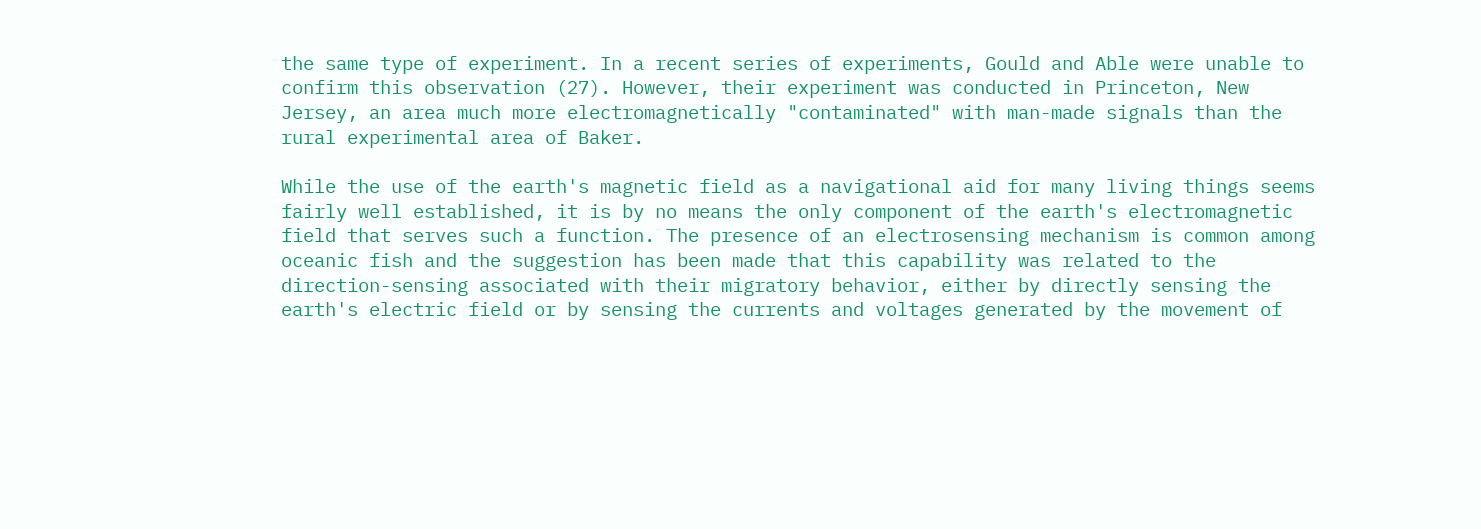the same type of experiment. In a recent series of experiments, Gould and Able were unable to confirm this observation (27). However, their experiment was conducted in Princeton, New Jersey, an area much more electromagnetically "contaminated" with man-made signals than the rural experimental area of Baker.

While the use of the earth's magnetic field as a navigational aid for many living things seems fairly well established, it is by no means the only component of the earth's electromagnetic field that serves such a function. The presence of an electrosensing mechanism is common among oceanic fish and the suggestion has been made that this capability was related to the direction-sensing associated with their migratory behavior, either by directly sensing the earth's electric field or by sensing the currents and voltages generated by the movement of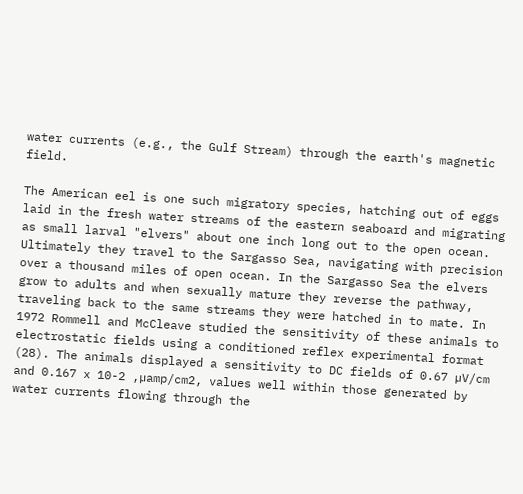water currents (e.g., the Gulf Stream) through the earth's magnetic field.

The American eel is one such migratory species, hatching out of eggs laid in the fresh water streams of the eastern seaboard and migrating as small larval "elvers" about one inch long out to the open ocean. Ultimately they travel to the Sargasso Sea, navigating with precision over a thousand miles of open ocean. In the Sargasso Sea the elvers grow to adults and when sexually mature they reverse the pathway, traveling back to the same streams they were hatched in to mate. In 1972 Rommell and McCleave studied the sensitivity of these animals to electrostatic fields using a conditioned reflex experimental format (28). The animals displayed a sensitivity to DC fields of 0.67 µV/cm and 0.167 x 10-2 ,µamp/cm2, values well within those generated by water currents flowing through the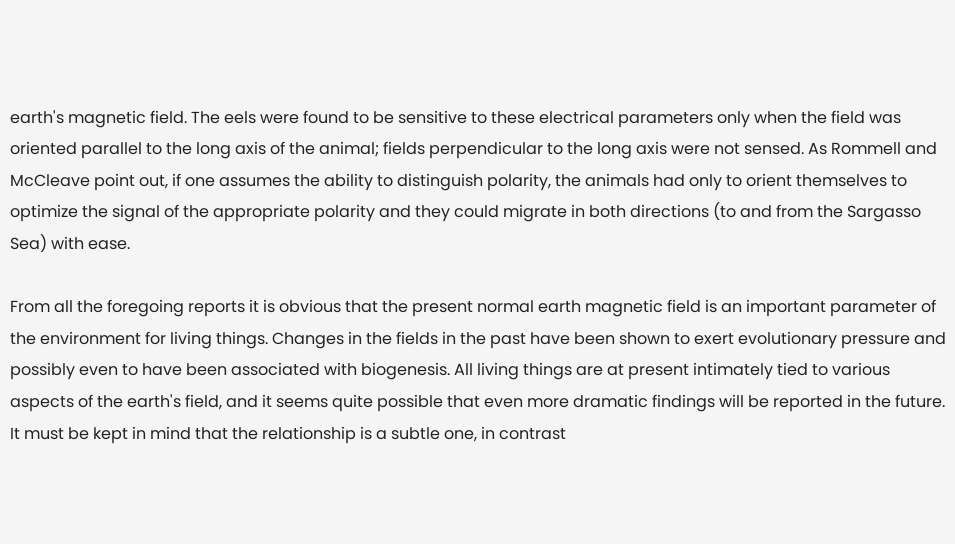earth's magnetic field. The eels were found to be sensitive to these electrical parameters only when the field was oriented parallel to the long axis of the animal; fields perpendicular to the long axis were not sensed. As Rommell and McCleave point out, if one assumes the ability to distinguish polarity, the animals had only to orient themselves to optimize the signal of the appropriate polarity and they could migrate in both directions (to and from the Sargasso Sea) with ease.

From all the foregoing reports it is obvious that the present normal earth magnetic field is an important parameter of the environment for living things. Changes in the fields in the past have been shown to exert evolutionary pressure and possibly even to have been associated with biogenesis. All living things are at present intimately tied to various aspects of the earth's field, and it seems quite possible that even more dramatic findings will be reported in the future. It must be kept in mind that the relationship is a subtle one, in contrast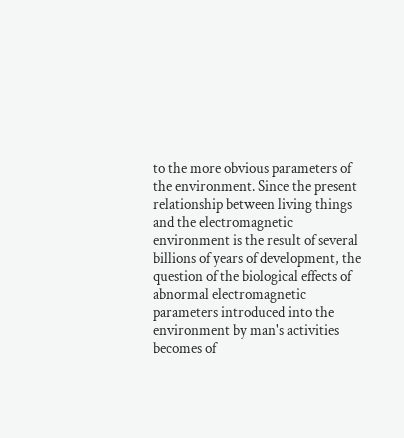to the more obvious parameters of the environment. Since the present relationship between living things and the electromagnetic environment is the result of several billions of years of development, the question of the biological effects of abnormal electromagnetic parameters introduced into the environment by man's activities becomes of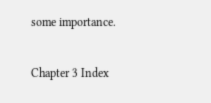some importance.

Chapter 3 Index